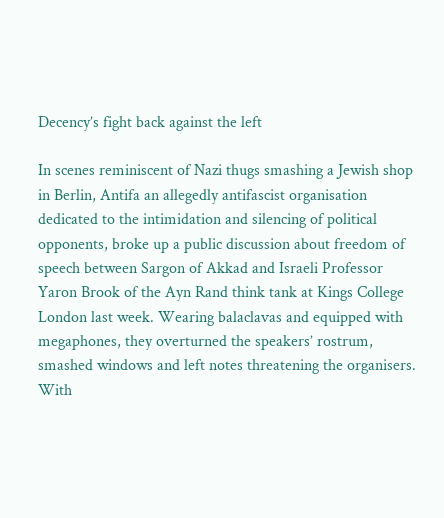Decency’s fight back against the left

In scenes reminiscent of Nazi thugs smashing a Jewish shop in Berlin, Antifa an allegedly antifascist organisation dedicated to the intimidation and silencing of political opponents, broke up a public discussion about freedom of speech between Sargon of Akkad and Israeli Professor Yaron Brook of the Ayn Rand think tank at Kings College London last week. Wearing balaclavas and equipped with megaphones, they overturned the speakers’ rostrum, smashed windows and left notes threatening the organisers. With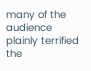many of the audience plainly terrified the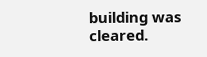building was cleared.